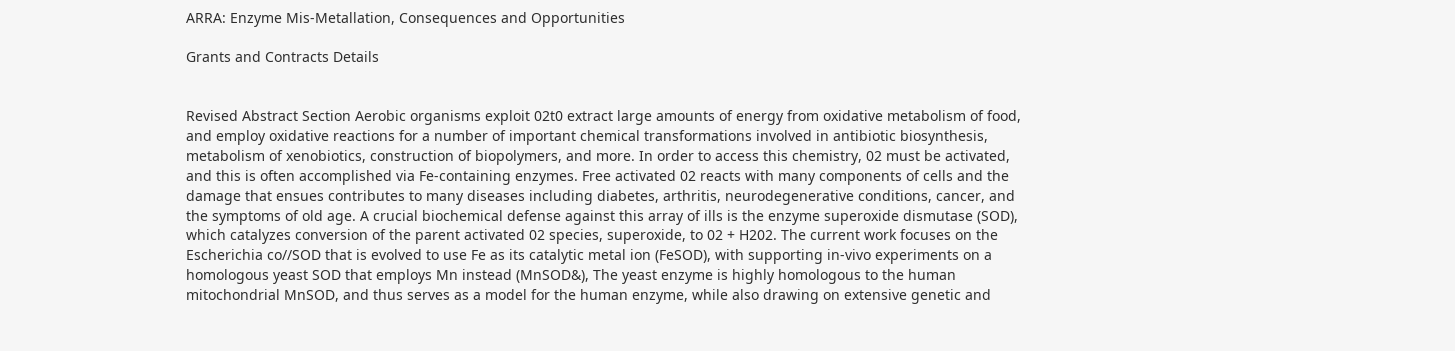ARRA: Enzyme Mis-Metallation, Consequences and Opportunities

Grants and Contracts Details


Revised Abstract Section Aerobic organisms exploit 02t0 extract large amounts of energy from oxidative metabolism of food, and employ oxidative reactions for a number of important chemical transformations involved in antibiotic biosynthesis, metabolism of xenobiotics, construction of biopolymers, and more. In order to access this chemistry, 02 must be activated, and this is often accomplished via Fe-containing enzymes. Free activated 02 reacts with many components of cells and the damage that ensues contributes to many diseases including diabetes, arthritis, neurodegenerative conditions, cancer, and the symptoms of old age. A crucial biochemical defense against this array of ills is the enzyme superoxide dismutase (SOD), which catalyzes conversion of the parent activated 02 species, superoxide, to 02 + H202. The current work focuses on the Escherichia co//SOD that is evolved to use Fe as its catalytic metal ion (FeSOD), with supporting in-vivo experiments on a homologous yeast SOD that employs Mn instead (MnSOD&), The yeast enzyme is highly homologous to the human mitochondrial MnSOD, and thus serves as a model for the human enzyme, while also drawing on extensive genetic and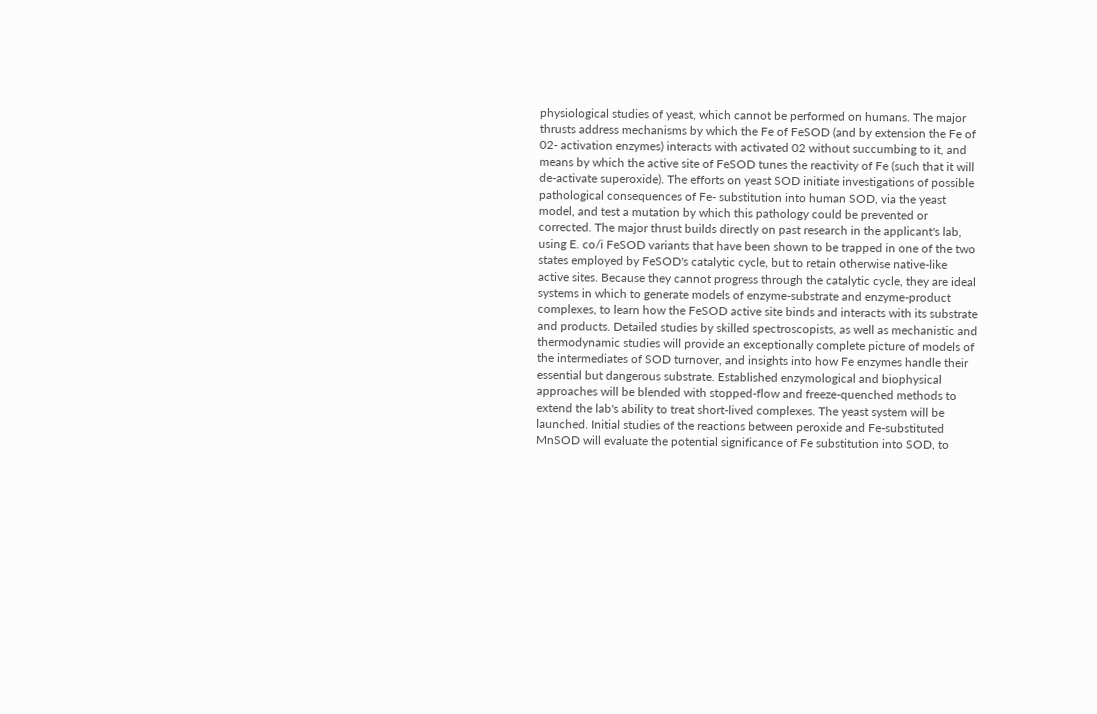physiological studies of yeast, which cannot be performed on humans. The major thrusts address mechanisms by which the Fe of FeSOD (and by extension the Fe of 02- activation enzymes) interacts with activated 02 without succumbing to it, and means by which the active site of FeSOD tunes the reactivity of Fe (such that it will de-activate superoxide). The efforts on yeast SOD initiate investigations of possible pathological consequences of Fe- substitution into human SOD, via the yeast model, and test a mutation by which this pathology could be prevented or corrected. The major thrust builds directly on past research in the applicant's lab, using E. co/i FeSOD variants that have been shown to be trapped in one of the two states employed by FeSOD's catalytic cycle, but to retain otherwise native-like active sites. Because they cannot progress through the catalytic cycle, they are ideal systems in which to generate models of enzyme-substrate and enzyme-product complexes, to learn how the FeSOD active site binds and interacts with its substrate and products. Detailed studies by skilled spectroscopists, as well as mechanistic and thermodynamic studies will provide an exceptionally complete picture of models of the intermediates of SOD turnover, and insights into how Fe enzymes handle their essential but dangerous substrate. Established enzymological and biophysical approaches will be blended with stopped-flow and freeze-quenched methods to extend the lab's ability to treat short-lived complexes. The yeast system will be launched. Initial studies of the reactions between peroxide and Fe-substituted MnSOD will evaluate the potential significance of Fe substitution into SOD, to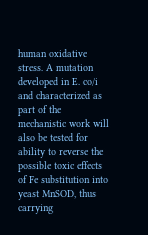human oxidative stress. A mutation developed in E. co/i and characterized as part of the mechanistic work will also be tested for ability to reverse the possible toxic effects of Fe substitution into yeast MnSOD, thus carrying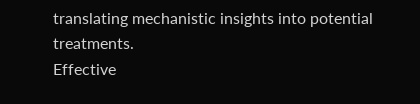translating mechanistic insights into potential treatments.
Effective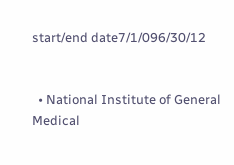start/end date7/1/096/30/12


  • National Institute of General Medical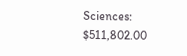Sciences: $511,802.00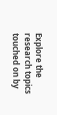Explore the research topics touched on by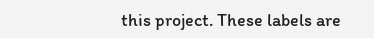this project. These labels are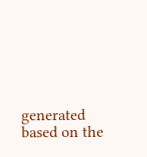generated based on the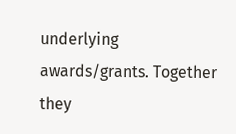underlying awards/grants. Together they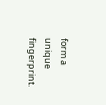form a unique fingerprint.